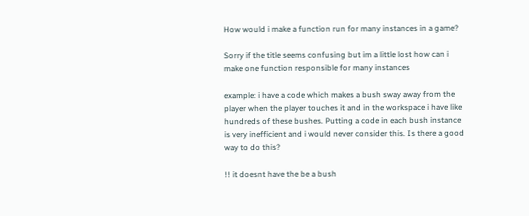How would i make a function run for many instances in a game?

Sorry if the title seems confusing but im a little lost how can i make one function responsible for many instances

example: i have a code which makes a bush sway away from the player when the player touches it and in the workspace i have like hundreds of these bushes. Putting a code in each bush instance is very inefficient and i would never consider this. Is there a good way to do this?

!! it doesnt have the be a bush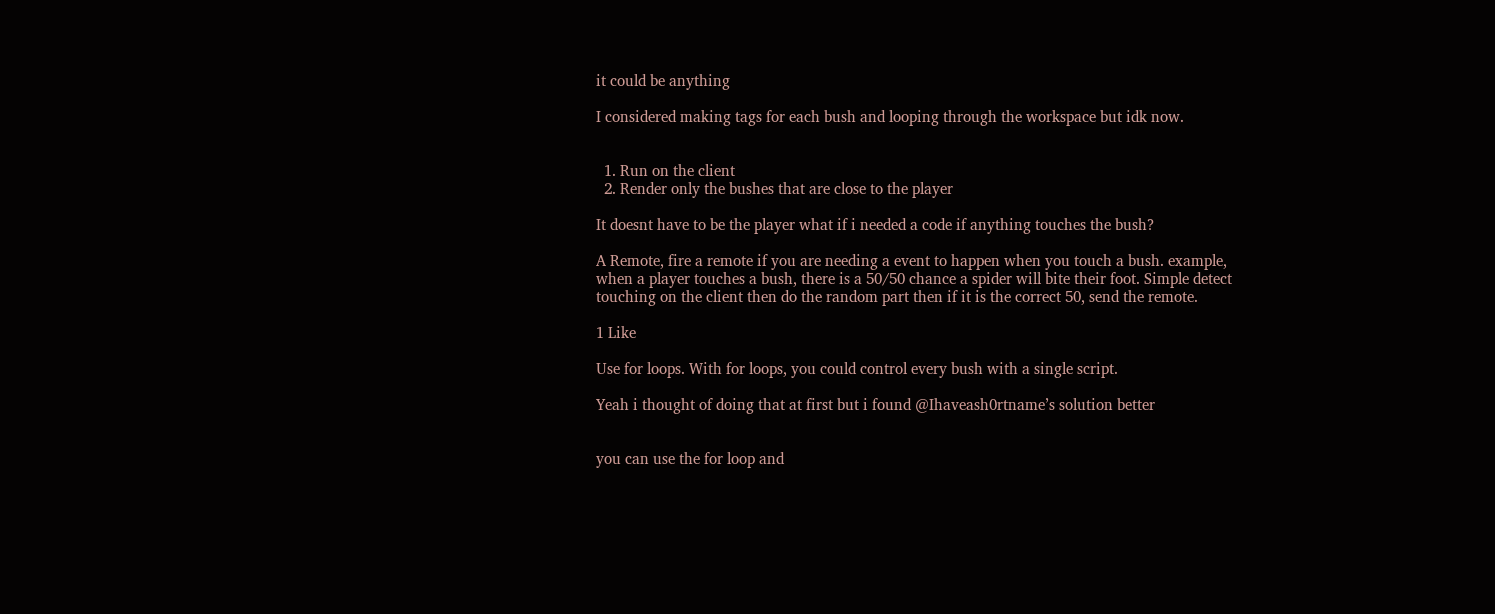it could be anything

I considered making tags for each bush and looping through the workspace but idk now.


  1. Run on the client
  2. Render only the bushes that are close to the player

It doesnt have to be the player what if i needed a code if anything touches the bush?

A Remote, fire a remote if you are needing a event to happen when you touch a bush. example, when a player touches a bush, there is a 50/50 chance a spider will bite their foot. Simple detect touching on the client then do the random part then if it is the correct 50, send the remote.

1 Like

Use for loops. With for loops, you could control every bush with a single script.

Yeah i thought of doing that at first but i found @Ihaveash0rtname’s solution better


you can use the for loop and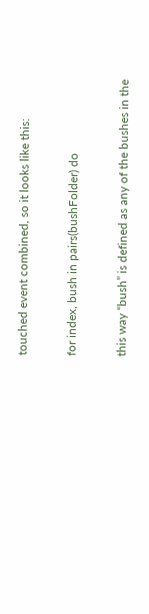touched event combined, so it looks like this:

for index, bush in pairs(bushFolder) do

this way “bush” is defined as any of the bushes in the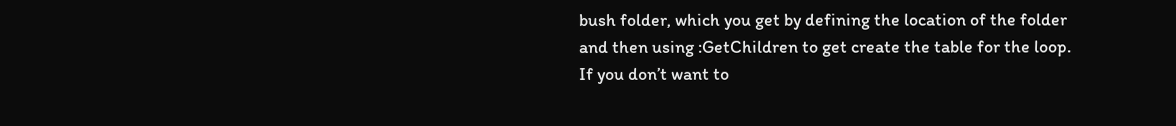bush folder, which you get by defining the location of the folder and then using :GetChildren to get create the table for the loop. If you don’t want to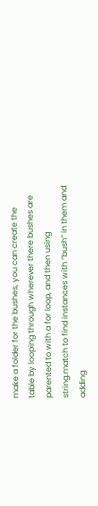make a folder for the bushes, you can create the table by looping through wherever there bushes are parented to with a for loop, and then using string.match to find instances with “bush” in them and adding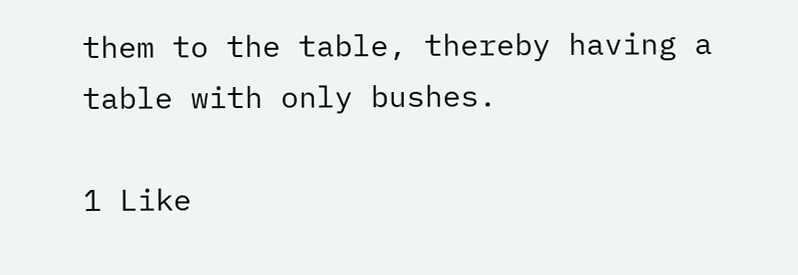them to the table, thereby having a table with only bushes.

1 Like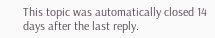This topic was automatically closed 14 days after the last reply.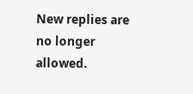New replies are no longer allowed.